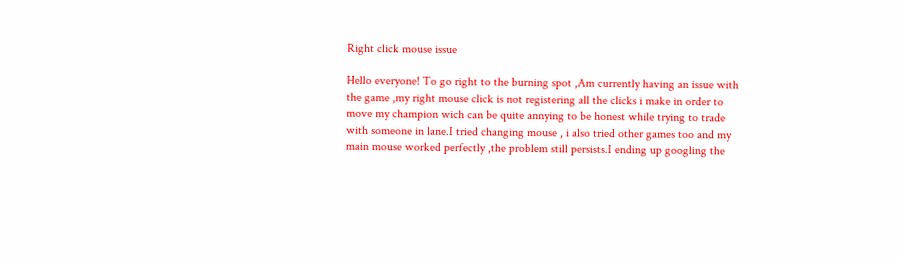Right click mouse issue

Hello everyone! To go right to the burning spot ,Am currently having an issue with the game ,my right mouse click is not registering all the clicks i make in order to move my champion wich can be quite annying to be honest while trying to trade with someone in lane.I tried changing mouse , i also tried other games too and my main mouse worked perfectly ,the problem still persists.I ending up googling the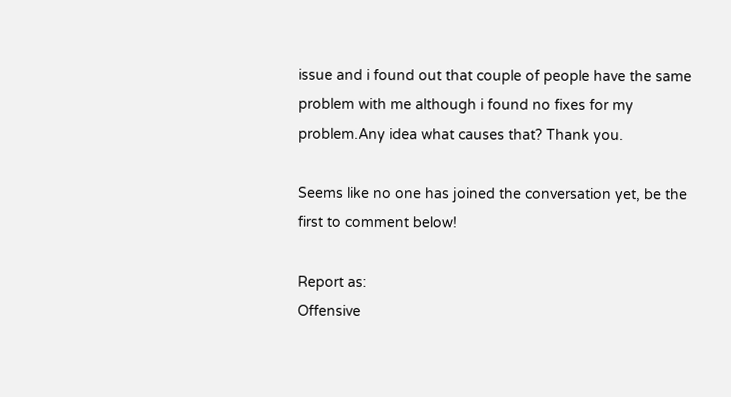issue and i found out that couple of people have the same problem with me although i found no fixes for my problem.Any idea what causes that? Thank you.

Seems like no one has joined the conversation yet, be the first to comment below!

Report as:
Offensive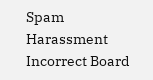Spam Harassment Incorrect Board